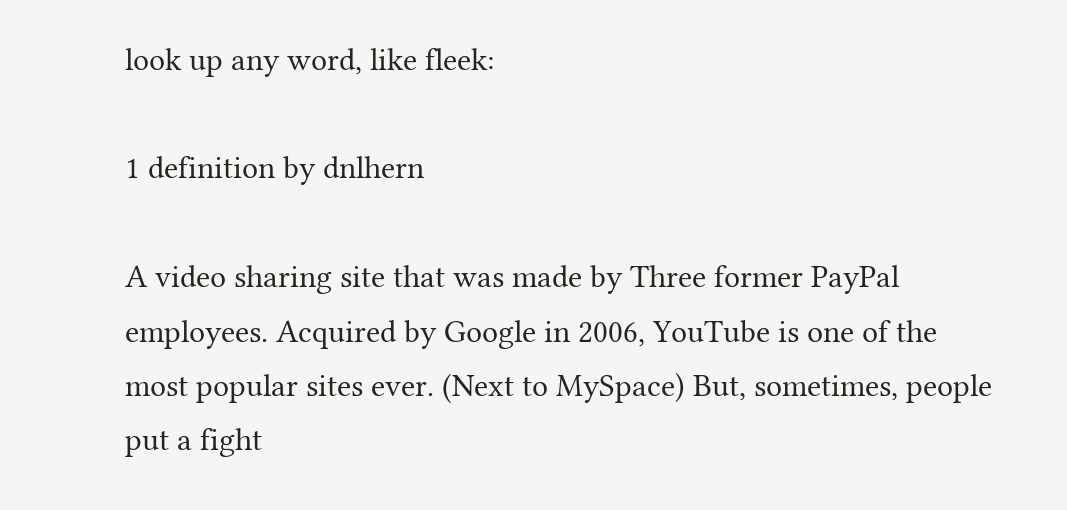look up any word, like fleek:

1 definition by dnlhern

A video sharing site that was made by Three former PayPal employees. Acquired by Google in 2006, YouTube is one of the most popular sites ever. (Next to MySpace) But, sometimes, people put a fight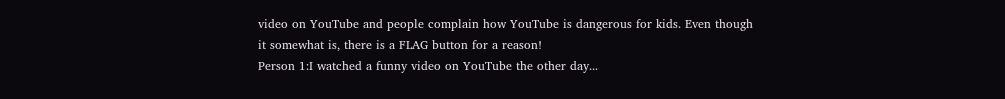video on YouTube and people complain how YouTube is dangerous for kids. Even though it somewhat is, there is a FLAG button for a reason!
Person 1:I watched a funny video on YouTube the other day...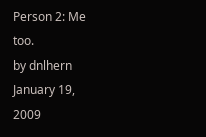Person 2: Me too.
by dnlhern January 19, 2009